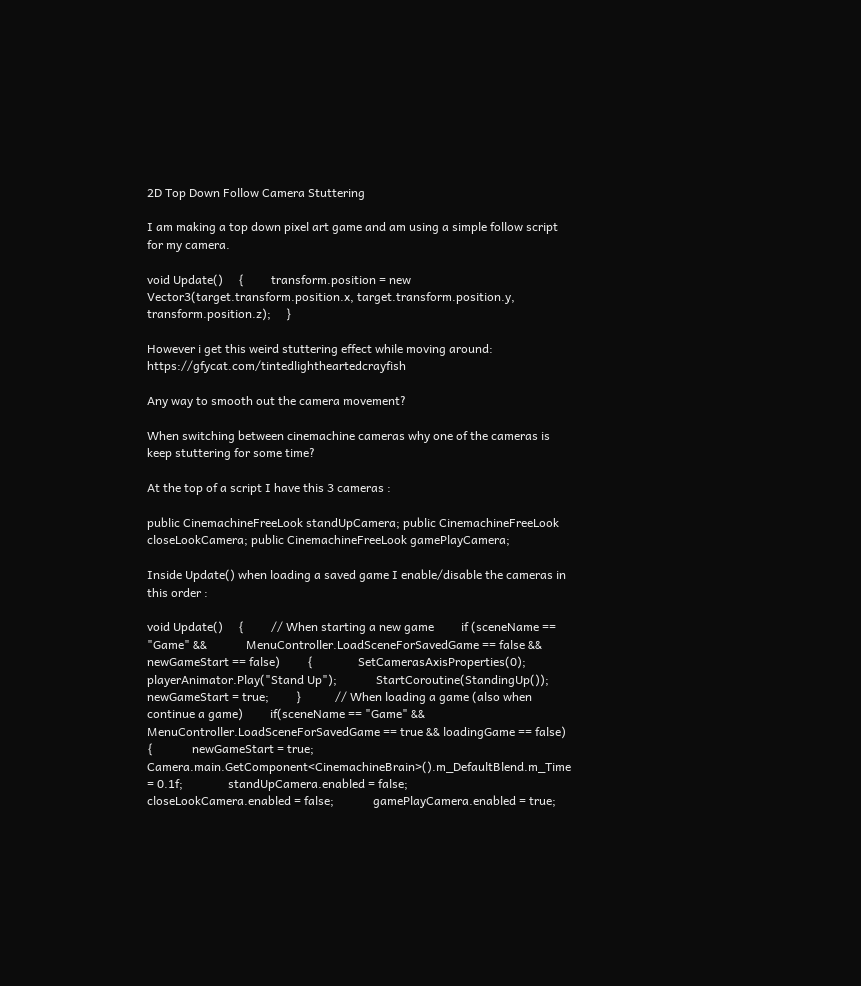2D Top Down Follow Camera Stuttering

I am making a top down pixel art game and am using a simple follow script for my camera.

void Update()     {         transform.position = new Vector3(target.transform.position.x, target.transform.position.y, transform.position.z);     }

However i get this weird stuttering effect while moving around: https://gfycat.com/tintedlightheartedcrayfish

Any way to smooth out the camera movement?

When switching between cinemachine cameras why one of the cameras is keep stuttering for some time?

At the top of a script I have this 3 cameras :

public CinemachineFreeLook standUpCamera; public CinemachineFreeLook closeLookCamera; public CinemachineFreeLook gamePlayCamera;

Inside Update() when loading a saved game I enable/disable the cameras in this order :

void Update()     {         // When starting a new game         if (sceneName == "Game" &&             MenuController.LoadSceneForSavedGame == false && newGameStart == false)         {               SetCamerasAxisProperties(0);               playerAnimator.Play("Stand Up");             StartCoroutine(StandingUp());               newGameStart = true;         }           // When loading a game (also when continue a game)         if(sceneName == "Game" &&            MenuController.LoadSceneForSavedGame == true && loadingGame == false)         {             newGameStart = true;               Camera.main.GetComponent<CinemachineBrain>().m_DefaultBlend.m_Time = 0.1f;               standUpCamera.enabled = false;             closeLookCamera.enabled = false;             gamePlayCamera.enabled = true;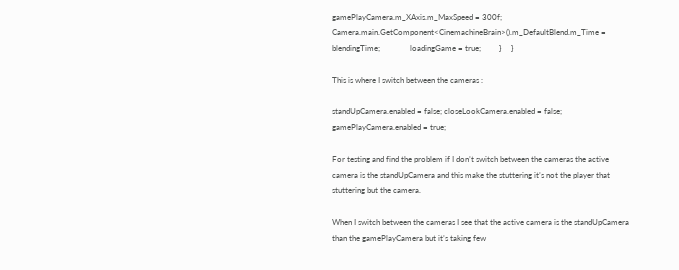gamePlayCamera.m_XAxis.m_MaxSpeed = 300f;               Camera.main.GetComponent<CinemachineBrain>().m_DefaultBlend.m_Time = blendingTime;               loadingGame = true;         }     }

This is where I switch between the cameras :

standUpCamera.enabled = false; closeLookCamera.enabled = false; gamePlayCamera.enabled = true;

For testing and find the problem if I don’t switch between the cameras the active camera is the standUpCamera and this make the stuttering it’s not the player that stuttering but the camera.

When I switch between the cameras I see that the active camera is the standUpCamera than the gamePlayCamera but it’s taking few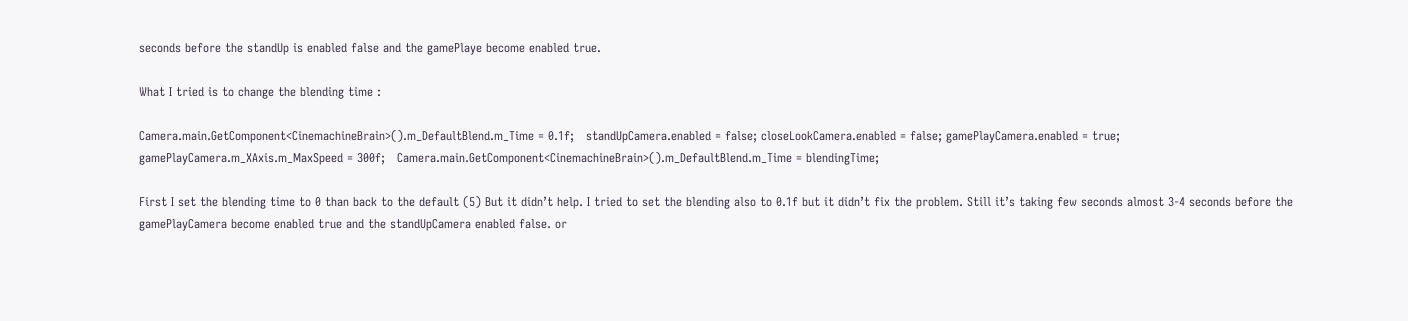seconds before the standUp is enabled false and the gamePlaye become enabled true.

What I tried is to change the blending time :

Camera.main.GetComponent<CinemachineBrain>().m_DefaultBlend.m_Time = 0.1f;   standUpCamera.enabled = false; closeLookCamera.enabled = false; gamePlayCamera.enabled = true; gamePlayCamera.m_XAxis.m_MaxSpeed = 300f;   Camera.main.GetComponent<CinemachineBrain>().m_DefaultBlend.m_Time = blendingTime;

First I set the blending time to 0 than back to the default (5) But it didn’t help. I tried to set the blending also to 0.1f but it didn’t fix the problem. Still it’s taking few seconds almost 3-4 seconds before the gamePlayCamera become enabled true and the standUpCamera enabled false. or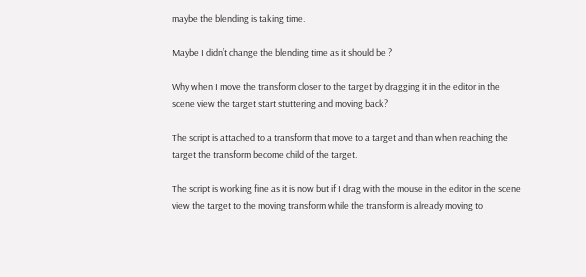maybe the blending is taking time.

Maybe I didn’t change the blending time as it should be ?

Why when I move the transform closer to the target by dragging it in the editor in the scene view the target start stuttering and moving back?

The script is attached to a transform that move to a target and than when reaching the target the transform become child of the target.

The script is working fine as it is now but if I drag with the mouse in the editor in the scene view the target to the moving transform while the transform is already moving to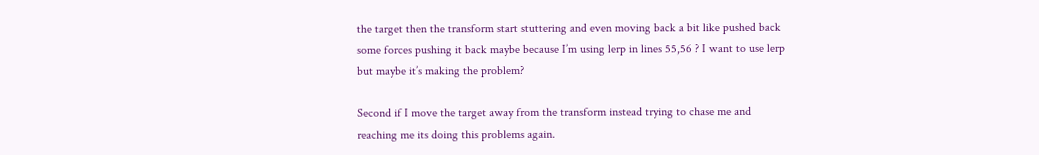the target then the transform start stuttering and even moving back a bit like pushed back some forces pushing it back maybe because I’m using lerp in lines 55,56 ? I want to use lerp but maybe it’s making the problem?

Second if I move the target away from the transform instead trying to chase me and reaching me its doing this problems again.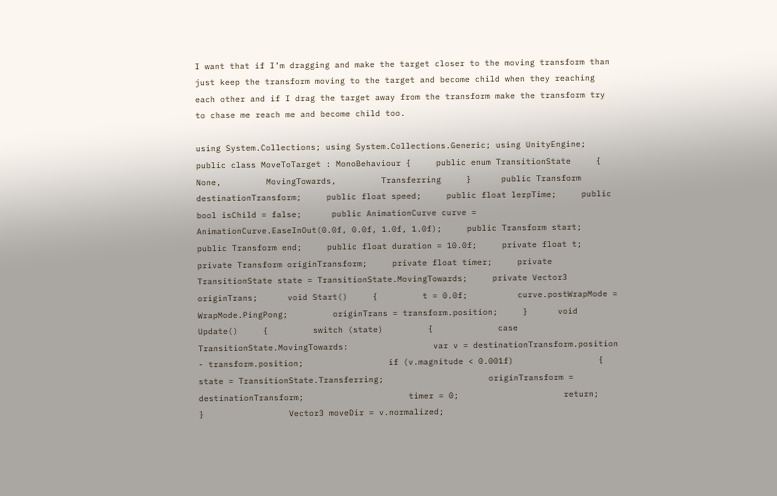I want that if I’m dragging and make the target closer to the moving transform than just keep the transform moving to the target and become child when they reaching each other and if I drag the target away from the transform make the transform try to chase me reach me and become child too.

using System.Collections; using System.Collections.Generic; using UnityEngine;  public class MoveToTarget : MonoBehaviour {     public enum TransitionState     {         None,         MovingTowards,         Transferring     }      public Transform destinationTransform;     public float speed;     public float lerpTime;     public bool isChild = false;      public AnimationCurve curve = AnimationCurve.EaseInOut(0.0f, 0.0f, 1.0f, 1.0f);     public Transform start;     public Transform end;     public float duration = 10.0f;     private float t;      private Transform originTransform;     private float timer;     private TransitionState state = TransitionState.MovingTowards;     private Vector3 originTrans;      void Start()     {         t = 0.0f;          curve.postWrapMode = WrapMode.PingPong;         originTrans = transform.position;     }      void Update()     {         switch (state)         {             case TransitionState.MovingTowards:                 var v = destinationTransform.position - transform.position;                 if (v.magnitude < 0.001f)                 {                     state = TransitionState.Transferring;                     originTransform = destinationTransform;                     timer = 0;                     return;                 }                 Vector3 moveDir = v.normalized;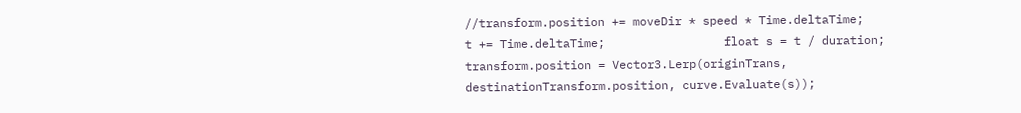//transform.position += moveDir * speed * Time.deltaTime;                 t += Time.deltaTime;                 float s = t / duration;                 transform.position = Vector3.Lerp(originTrans,                     destinationTransform.position, curve.Evaluate(s));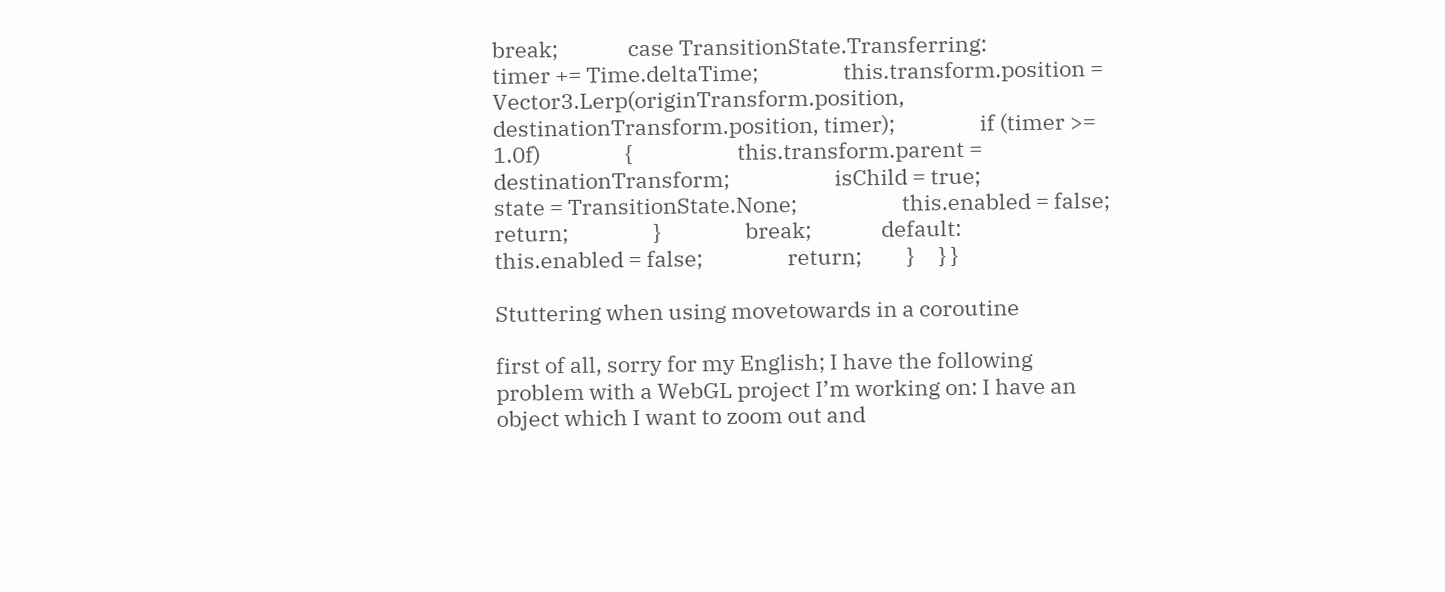break;              case TransitionState.Transferring:                 timer += Time.deltaTime;                 this.transform.position = Vector3.Lerp(originTransform.position, destinationTransform.position, timer);                 if (timer >= 1.0f)                 {                     this.transform.parent = destinationTransform;                     isChild = true;                     state = TransitionState.None;                     this.enabled = false;                     return;                 }                 break;              default:                 this.enabled = false;                 return;         }     } }

Stuttering when using movetowards in a coroutine

first of all, sorry for my English; I have the following problem with a WebGL project I’m working on: I have an object which I want to zoom out and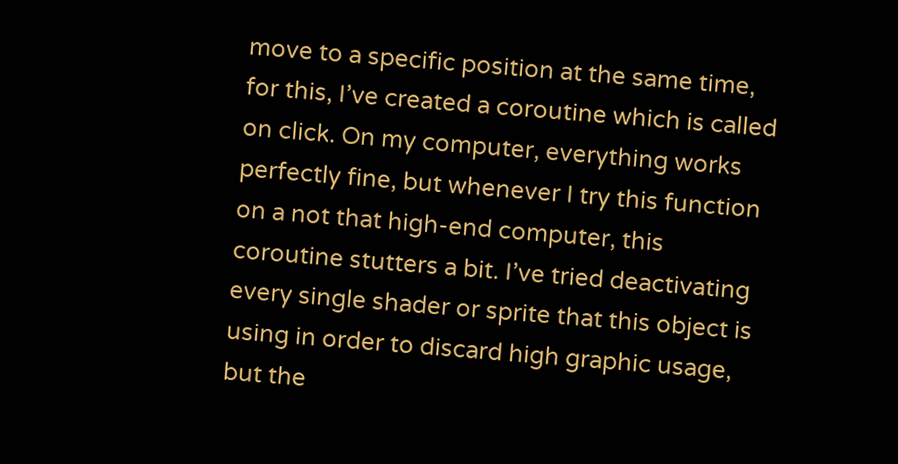move to a specific position at the same time, for this, I’ve created a coroutine which is called on click. On my computer, everything works perfectly fine, but whenever I try this function on a not that high-end computer, this coroutine stutters a bit. I’ve tried deactivating every single shader or sprite that this object is using in order to discard high graphic usage, but the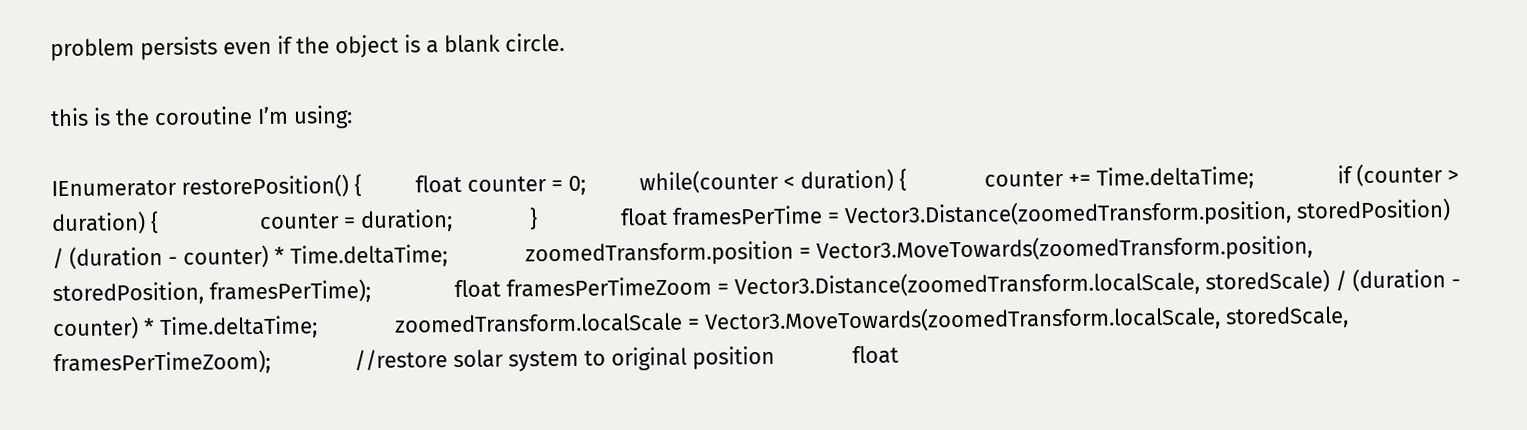problem persists even if the object is a blank circle.

this is the coroutine I’m using:

IEnumerator restorePosition() {         float counter = 0;         while(counter < duration) {             counter += Time.deltaTime;              if (counter > duration) {                 counter = duration;             }              float framesPerTime = Vector3.Distance(zoomedTransform.position, storedPosition) / (duration - counter) * Time.deltaTime;             zoomedTransform.position = Vector3.MoveTowards(zoomedTransform.position, storedPosition, framesPerTime);              float framesPerTimeZoom = Vector3.Distance(zoomedTransform.localScale, storedScale) / (duration - counter) * Time.deltaTime;             zoomedTransform.localScale = Vector3.MoveTowards(zoomedTransform.localScale, storedScale, framesPerTimeZoom);              //restore solar system to original position             float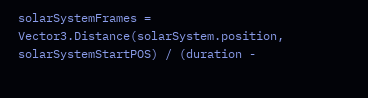solarSystemFrames = Vector3.Distance(solarSystem.position, solarSystemStartPOS) / (duration -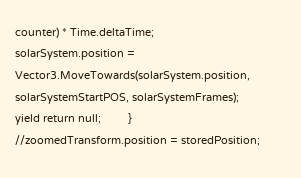counter) * Time.deltaTime;             solarSystem.position = Vector3.MoveTowards(solarSystem.position, solarSystemStartPOS, solarSystemFrames);             yield return null;         }          //zoomedTransform.position = storedPosition;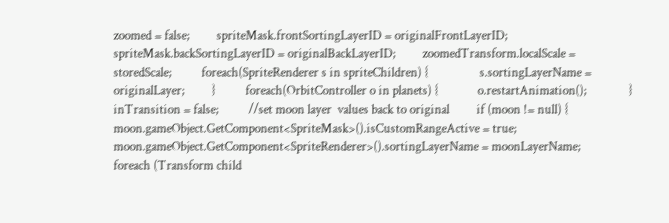zoomed = false;         spriteMask.frontSortingLayerID = originalFrontLayerID;         spriteMask.backSortingLayerID = originalBackLayerID;         zoomedTransform.localScale = storedScale;          foreach(SpriteRenderer s in spriteChildren) {                 s.sortingLayerName = originalLayer;         }          foreach(OrbitController o in planets) {             o.restartAnimation();              }         inTransition = false;          //set moon layer  values back to original         if (moon != null) {             moon.gameObject.GetComponent<SpriteMask>().isCustomRangeActive = true;             moon.gameObject.GetComponent<SpriteRenderer>().sortingLayerName = moonLayerName;             foreach (Transform child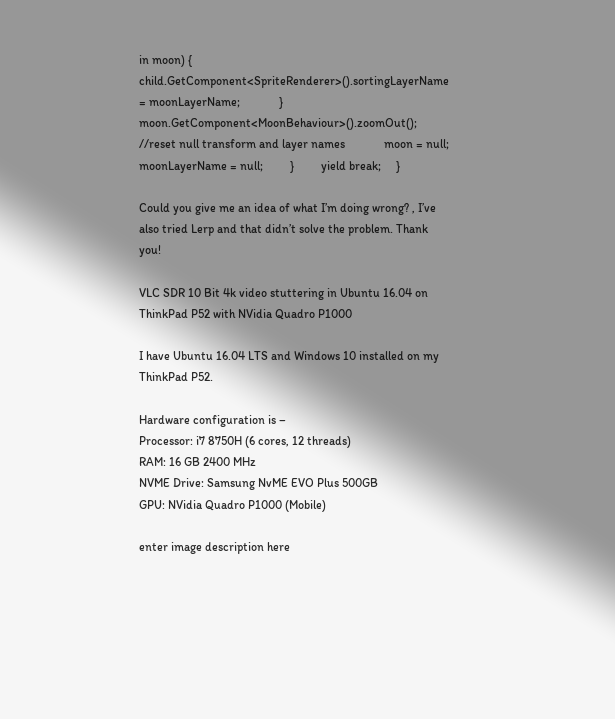in moon) {                 child.GetComponent<SpriteRenderer>().sortingLayerName = moonLayerName;             }             moon.GetComponent<MoonBehaviour>().zoomOut();             //reset null transform and layer names             moon = null;             moonLayerName = null;         }         yield break;     }

Could you give me an idea of what I’m doing wrong? , I’ve also tried Lerp and that didn’t solve the problem. Thank you!

VLC SDR 10 Bit 4k video stuttering in Ubuntu 16.04 on ThinkPad P52 with NVidia Quadro P1000

I have Ubuntu 16.04 LTS and Windows 10 installed on my ThinkPad P52.

Hardware configuration is –
Processor: i7 8750H (6 cores, 12 threads)
RAM: 16 GB 2400 MHz
NVME Drive: Samsung NvME EVO Plus 500GB
GPU: NVidia Quadro P1000 (Mobile)

enter image description here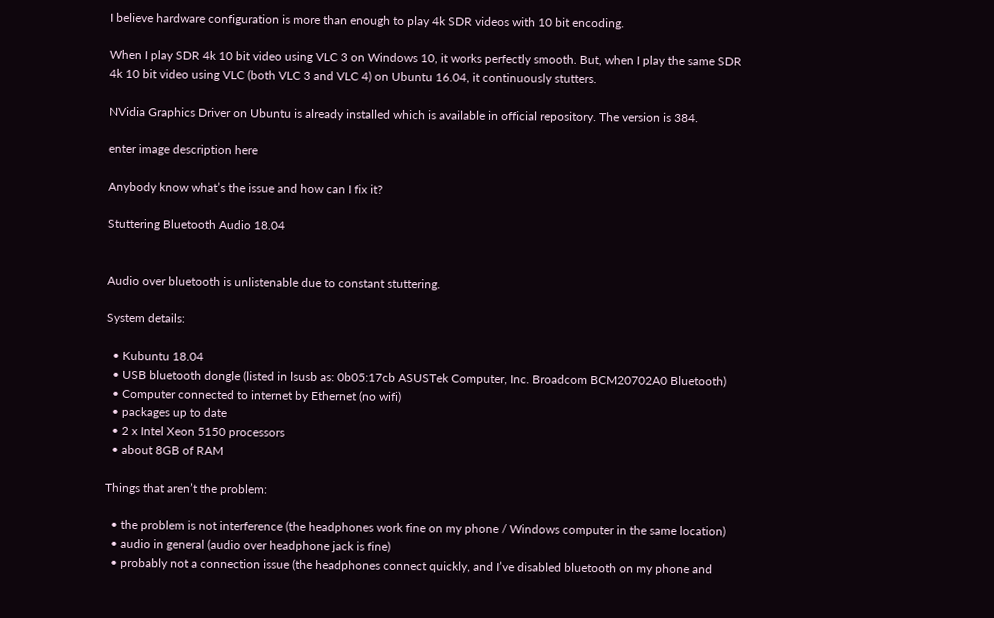I believe hardware configuration is more than enough to play 4k SDR videos with 10 bit encoding.

When I play SDR 4k 10 bit video using VLC 3 on Windows 10, it works perfectly smooth. But, when I play the same SDR 4k 10 bit video using VLC (both VLC 3 and VLC 4) on Ubuntu 16.04, it continuously stutters.

NVidia Graphics Driver on Ubuntu is already installed which is available in official repository. The version is 384.

enter image description here

Anybody know what’s the issue and how can I fix it?

Stuttering Bluetooth Audio 18.04


Audio over bluetooth is unlistenable due to constant stuttering.

System details:

  • Kubuntu 18.04
  • USB bluetooth dongle (listed in lsusb as: 0b05:17cb ASUSTek Computer, Inc. Broadcom BCM20702A0 Bluetooth)
  • Computer connected to internet by Ethernet (no wifi)
  • packages up to date
  • 2 x Intel Xeon 5150 processors
  • about 8GB of RAM

Things that aren’t the problem:

  • the problem is not interference (the headphones work fine on my phone / Windows computer in the same location)
  • audio in general (audio over headphone jack is fine)
  • probably not a connection issue (the headphones connect quickly, and I’ve disabled bluetooth on my phone and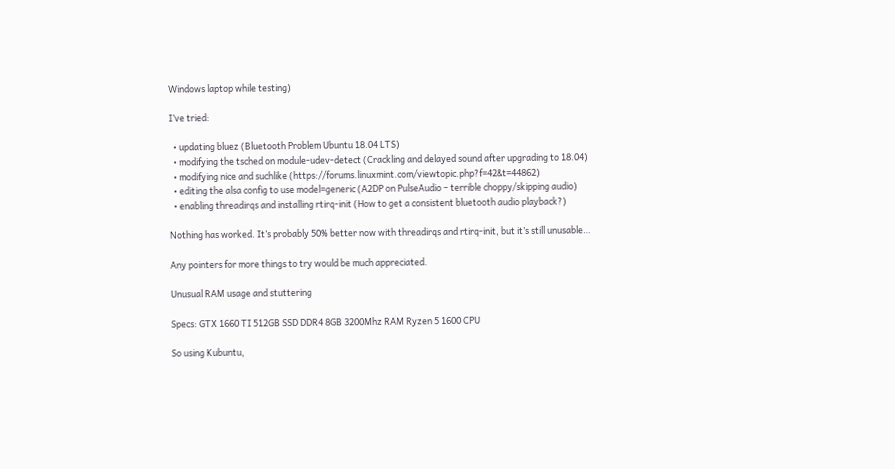Windows laptop while testing)

I’ve tried:

  • updating bluez (Bluetooth Problem Ubuntu 18.04 LTS)
  • modifying the tsched on module-udev-detect (Crackling and delayed sound after upgrading to 18.04)
  • modifying nice and suchlike (https://forums.linuxmint.com/viewtopic.php?f=42&t=44862)
  • editing the alsa config to use model=generic (A2DP on PulseAudio – terrible choppy/skipping audio)
  • enabling threadirqs and installing rtirq-init (How to get a consistent bluetooth audio playback?)

Nothing has worked. It’s probably 50% better now with threadirqs and rtirq-init, but it’s still unusable…

Any pointers for more things to try would be much appreciated.

Unusual RAM usage and stuttering

Specs: GTX 1660 TI 512GB SSD DDR4 8GB 3200Mhz RAM Ryzen 5 1600 CPU

So using Kubuntu,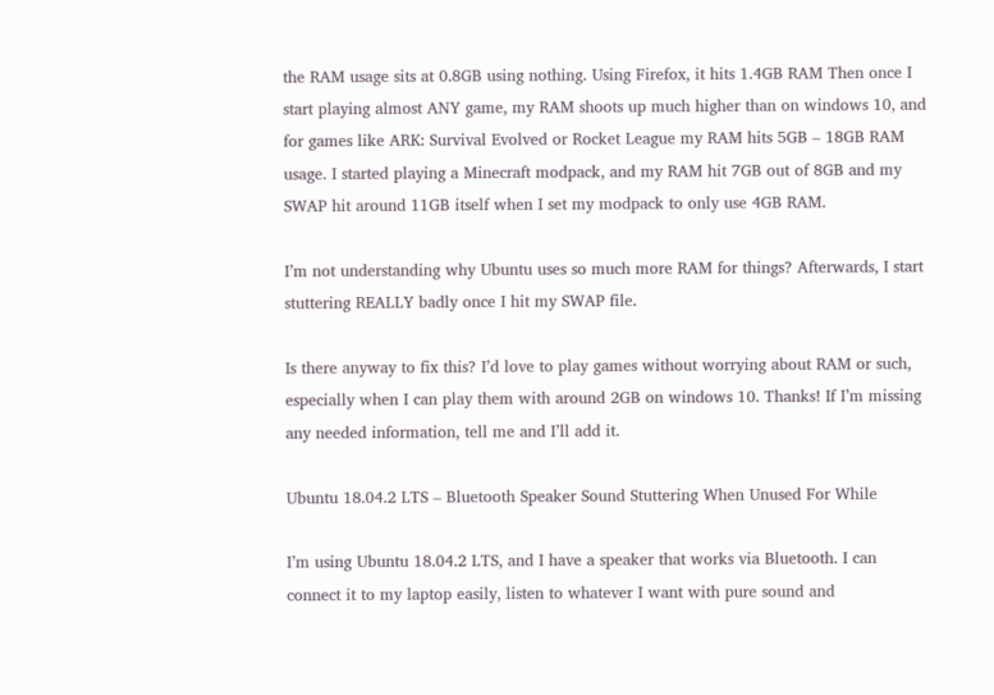the RAM usage sits at 0.8GB using nothing. Using Firefox, it hits 1.4GB RAM Then once I start playing almost ANY game, my RAM shoots up much higher than on windows 10, and for games like ARK: Survival Evolved or Rocket League my RAM hits 5GB – 18GB RAM usage. I started playing a Minecraft modpack, and my RAM hit 7GB out of 8GB and my SWAP hit around 11GB itself when I set my modpack to only use 4GB RAM.

I’m not understanding why Ubuntu uses so much more RAM for things? Afterwards, I start stuttering REALLY badly once I hit my SWAP file.

Is there anyway to fix this? I’d love to play games without worrying about RAM or such, especially when I can play them with around 2GB on windows 10. Thanks! If I’m missing any needed information, tell me and I’ll add it.

Ubuntu 18.04.2 LTS – Bluetooth Speaker Sound Stuttering When Unused For While

I’m using Ubuntu 18.04.2 LTS, and I have a speaker that works via Bluetooth. I can connect it to my laptop easily, listen to whatever I want with pure sound and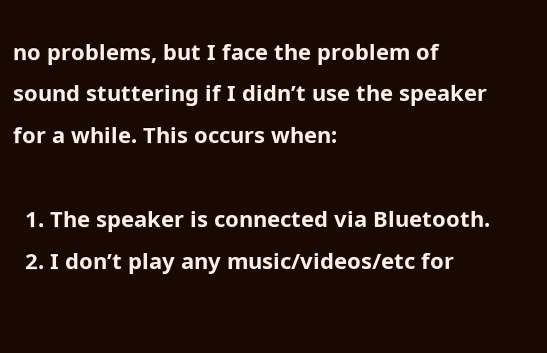no problems, but I face the problem of sound stuttering if I didn’t use the speaker for a while. This occurs when:

  1. The speaker is connected via Bluetooth.
  2. I don’t play any music/videos/etc for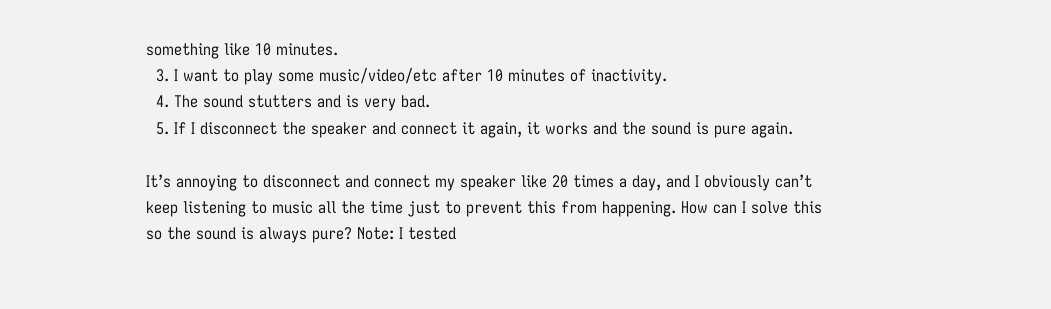something like 10 minutes.
  3. I want to play some music/video/etc after 10 minutes of inactivity.
  4. The sound stutters and is very bad.
  5. If I disconnect the speaker and connect it again, it works and the sound is pure again.

It’s annoying to disconnect and connect my speaker like 20 times a day, and I obviously can’t keep listening to music all the time just to prevent this from happening. How can I solve this so the sound is always pure? Note: I tested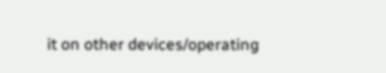it on other devices/operating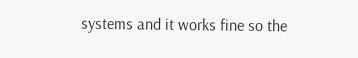systems and it works fine so the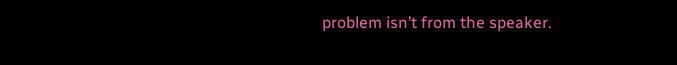problem isn’t from the speaker.